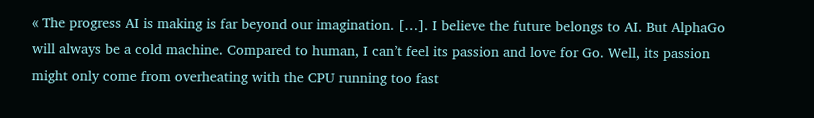« The progress AI is making is far beyond our imagination. […]. I believe the future belongs to AI. But AlphaGo will always be a cold machine. Compared to human, I can’t feel its passion and love for Go. Well, its passion might only come from overheating with the CPU running too fast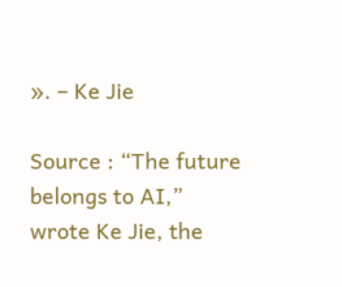». – Ke Jie

Source : “The future belongs to AI,” wrote Ke Jie, the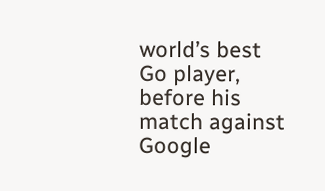world’s best Go player, before his match against Google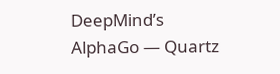DeepMind’s AlphaGo — Quartz